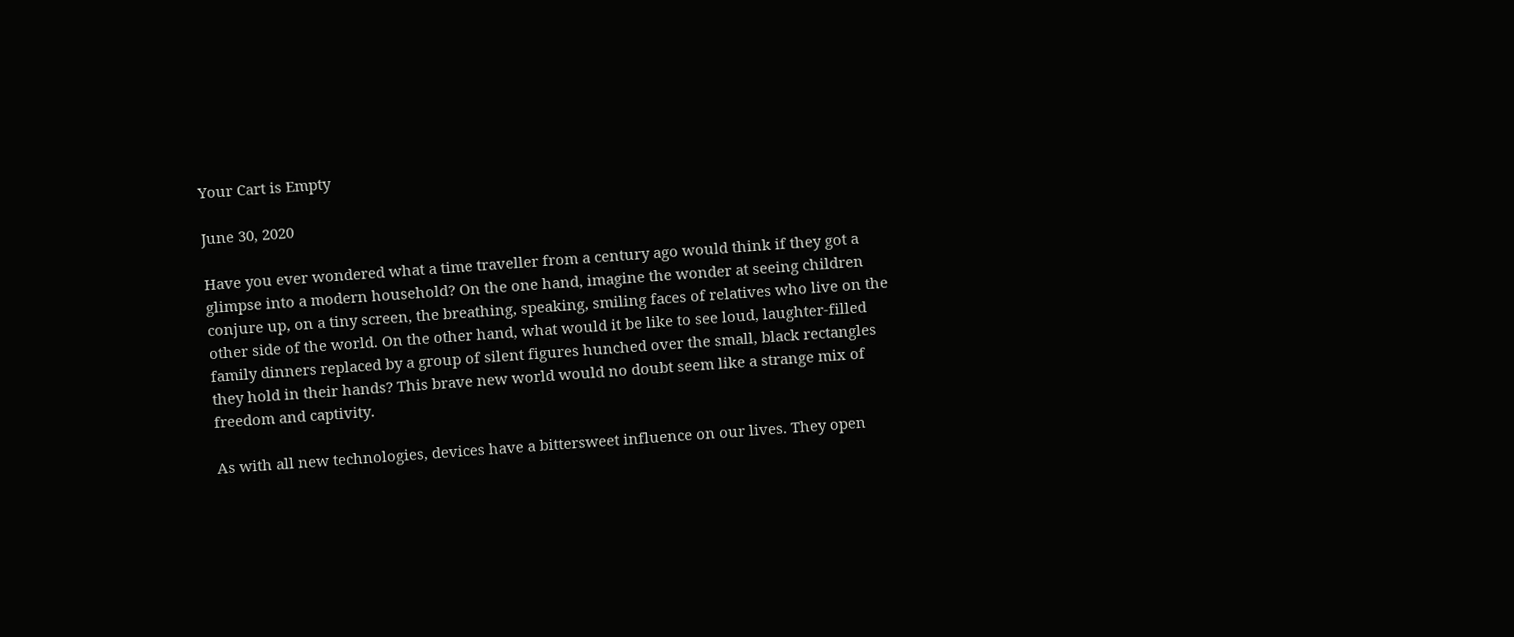Your Cart is Empty

June 30, 2020

Have you ever wondered what a time traveller from a century ago would think if they got a glimpse into a modern household? On the one hand, imagine the wonder at seeing children conjure up, on a tiny screen, the breathing, speaking, smiling faces of relatives who live on the other side of the world. On the other hand, what would it be like to see loud, laughter-filled family dinners replaced by a group of silent figures hunched over the small, black rectangles they hold in their hands? This brave new world would no doubt seem like a strange mix of freedom and captivity.

As with all new technologies, devices have a bittersweet influence on our lives. They open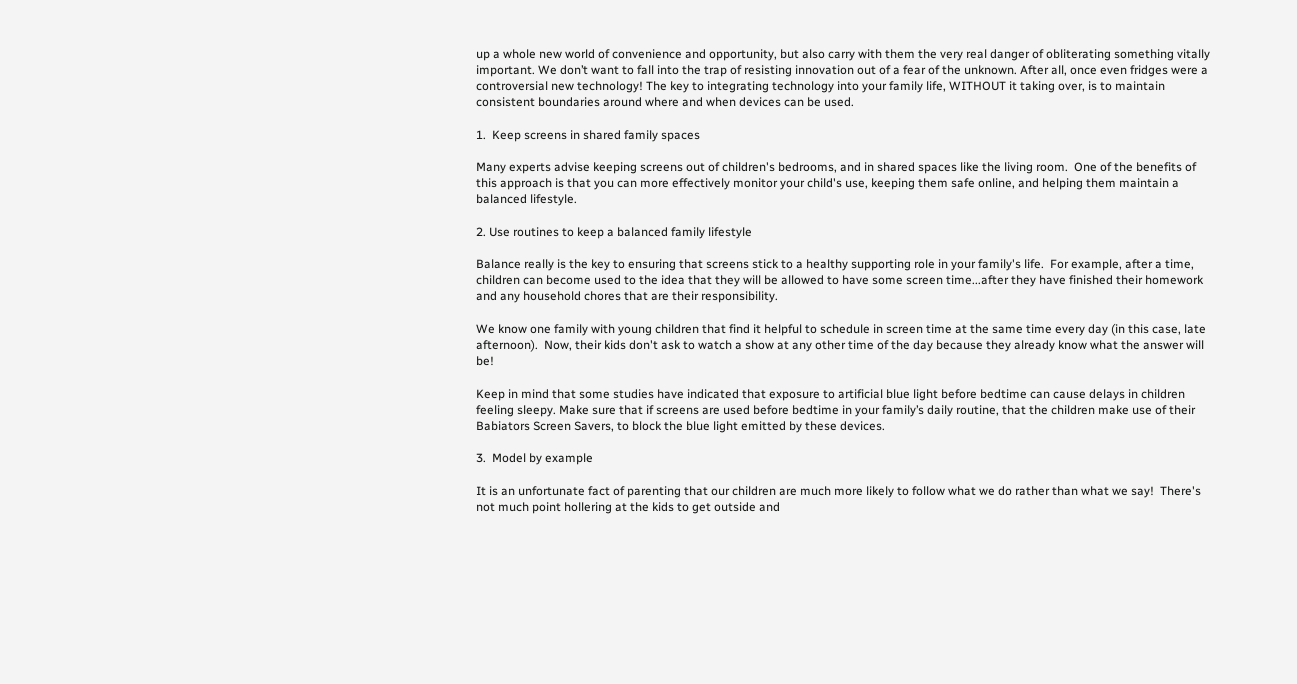up a whole new world of convenience and opportunity, but also carry with them the very real danger of obliterating something vitally important. We don’t want to fall into the trap of resisting innovation out of a fear of the unknown. After all, once even fridges were a controversial new technology! The key to integrating technology into your family life, WITHOUT it taking over, is to maintain consistent boundaries around where and when devices can be used.

1.  Keep screens in shared family spaces

Many experts advise keeping screens out of children's bedrooms, and in shared spaces like the living room.  One of the benefits of this approach is that you can more effectively monitor your child's use, keeping them safe online, and helping them maintain a balanced lifestyle.

2. Use routines to keep a balanced family lifestyle

Balance really is the key to ensuring that screens stick to a healthy supporting role in your family's life.  For example, after a time, children can become used to the idea that they will be allowed to have some screen time...after they have finished their homework and any household chores that are their responsibility.

We know one family with young children that find it helpful to schedule in screen time at the same time every day (in this case, late afternoon).  Now, their kids don't ask to watch a show at any other time of the day because they already know what the answer will be!

Keep in mind that some studies have indicated that exposure to artificial blue light before bedtime can cause delays in children feeling sleepy. Make sure that if screens are used before bedtime in your family’s daily routine, that the children make use of their Babiators Screen Savers, to block the blue light emitted by these devices.

3.  Model by example

It is an unfortunate fact of parenting that our children are much more likely to follow what we do rather than what we say!  There's not much point hollering at the kids to get outside and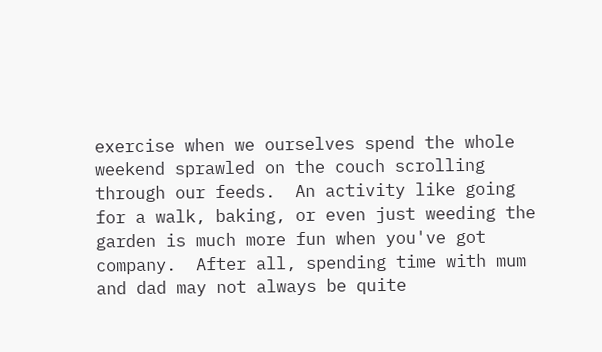exercise when we ourselves spend the whole weekend sprawled on the couch scrolling through our feeds.  An activity like going for a walk, baking, or even just weeding the garden is much more fun when you've got company.  After all, spending time with mum and dad may not always be quite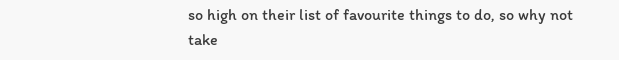so high on their list of favourite things to do, so why not take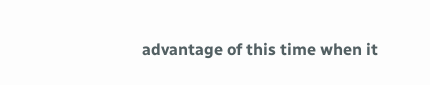advantage of this time when it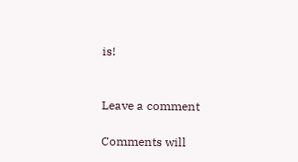is!


Leave a comment

Comments will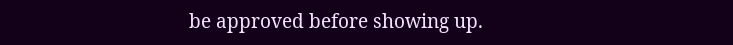be approved before showing up.